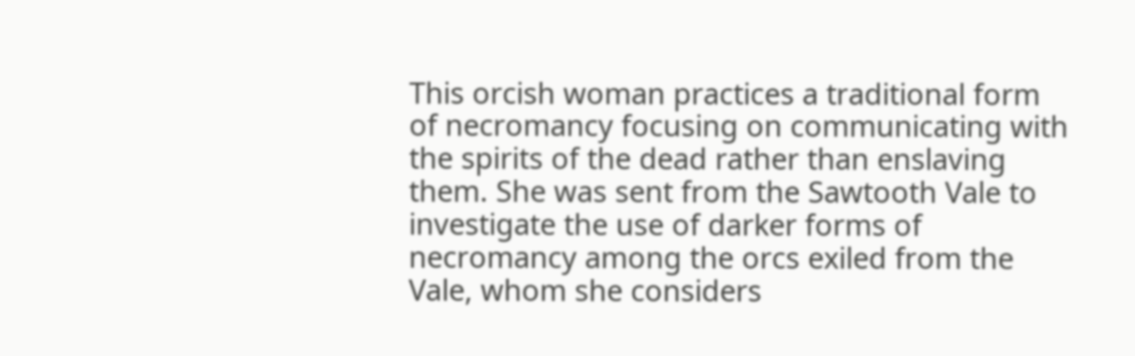This orcish woman practices a traditional form of necromancy focusing on communicating with the spirits of the dead rather than enslaving them. She was sent from the Sawtooth Vale to investigate the use of darker forms of necromancy among the orcs exiled from the Vale, whom she considers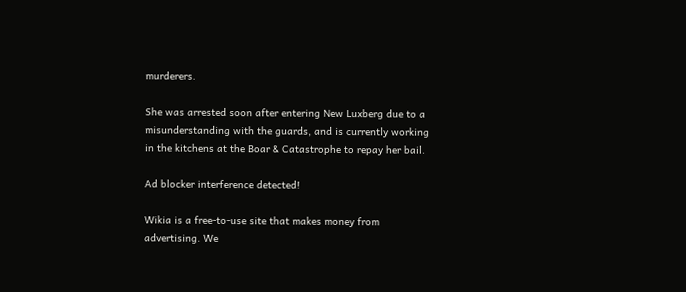murderers.

She was arrested soon after entering New Luxberg due to a misunderstanding with the guards, and is currently working in the kitchens at the Boar & Catastrophe to repay her bail.

Ad blocker interference detected!

Wikia is a free-to-use site that makes money from advertising. We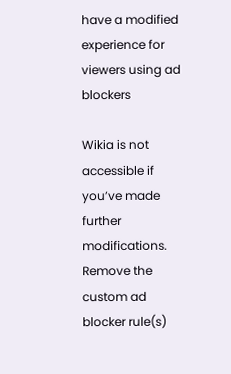have a modified experience for viewers using ad blockers

Wikia is not accessible if you’ve made further modifications. Remove the custom ad blocker rule(s)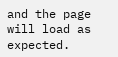and the page will load as expected.